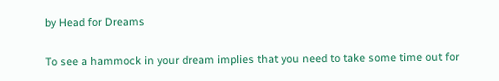by Head for Dreams

To see a hammock in your dream implies that you need to take some time out for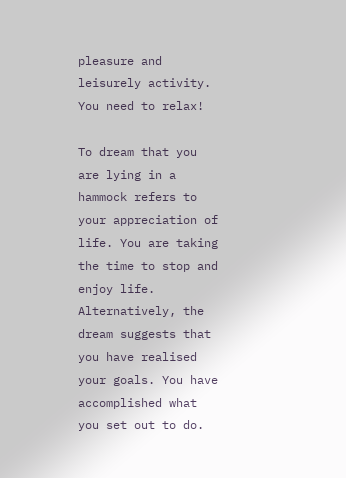pleasure and leisurely activity. You need to relax!

To dream that you are lying in a hammock refers to your appreciation of life. You are taking the time to stop and enjoy life. Alternatively, the dream suggests that you have realised your goals. You have accomplished what you set out to do.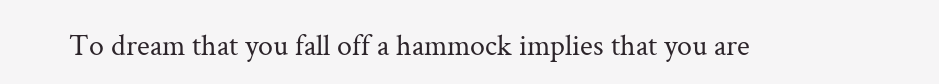To dream that you fall off a hammock implies that you are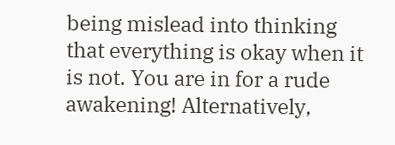being mislead into thinking that everything is okay when it is not. You are in for a rude awakening! Alternatively,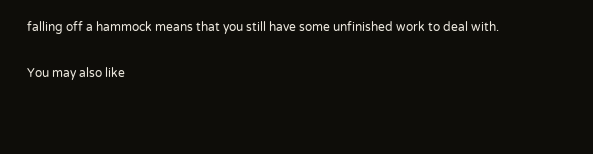falling off a hammock means that you still have some unfinished work to deal with.

You may also like